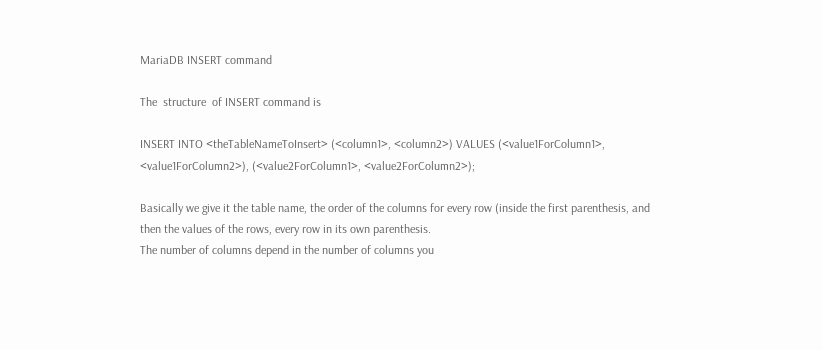MariaDB INSERT command

The  structure  of INSERT command is

INSERT INTO <theTableNameToInsert> (<column1>, <column2>) VALUES (<value1ForColumn1>, <value1ForColumn2>), (<value2ForColumn1>, <value2ForColumn2>);

Basically we give it the table name, the order of the columns for every row (inside the first parenthesis, and then the values of the rows, every row in its own parenthesis.
The number of columns depend in the number of columns you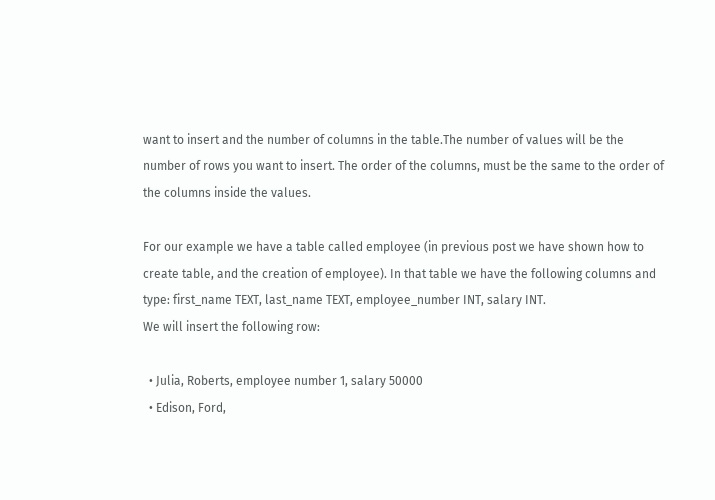want to insert and the number of columns in the table.The number of values will be the number of rows you want to insert. The order of the columns, must be the same to the order of the columns inside the values.

For our example we have a table called employee (in previous post we have shown how to create table, and the creation of employee). In that table we have the following columns and type: first_name TEXT, last_name TEXT, employee_number INT, salary INT.
We will insert the following row:

  • Julia, Roberts, employee number 1, salary 50000
  • Edison, Ford,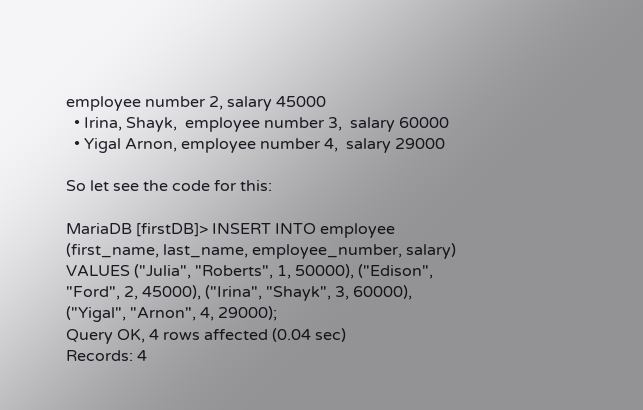employee number 2, salary 45000
  • Irina, Shayk,  employee number 3,  salary 60000
  • Yigal Arnon, employee number 4,  salary 29000

So let see the code for this:

MariaDB [firstDB]> INSERT INTO employee (first_name, last_name, employee_number, salary) VALUES ("Julia", "Roberts", 1, 50000), ("Edison", "Ford", 2, 45000), ("Irina", "Shayk", 3, 60000), ("Yigal", "Arnon", 4, 29000);
Query OK, 4 rows affected (0.04 sec)
Records: 4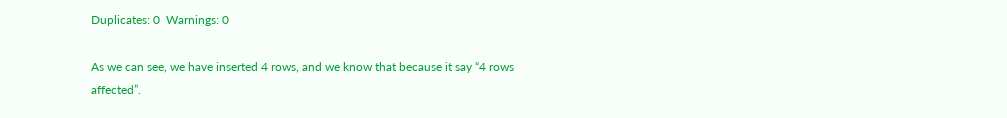Duplicates: 0  Warnings: 0

As we can see, we have inserted 4 rows, and we know that because it say “4 rows affected”.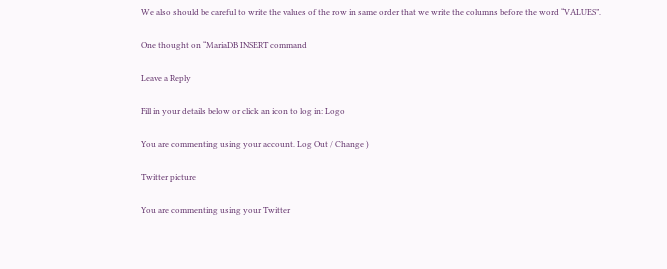We also should be careful to write the values of the row in same order that we write the columns before the word “VALUES”.

One thought on “MariaDB INSERT command

Leave a Reply

Fill in your details below or click an icon to log in: Logo

You are commenting using your account. Log Out / Change )

Twitter picture

You are commenting using your Twitter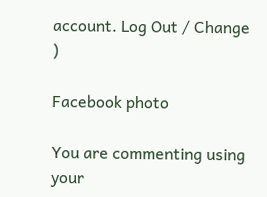account. Log Out / Change )

Facebook photo

You are commenting using your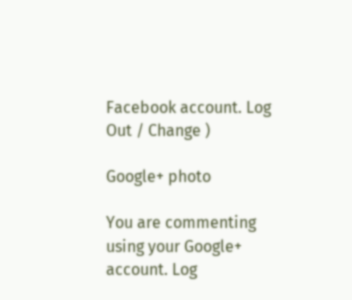Facebook account. Log Out / Change )

Google+ photo

You are commenting using your Google+ account. Log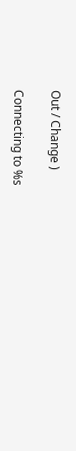Out / Change )

Connecting to %s